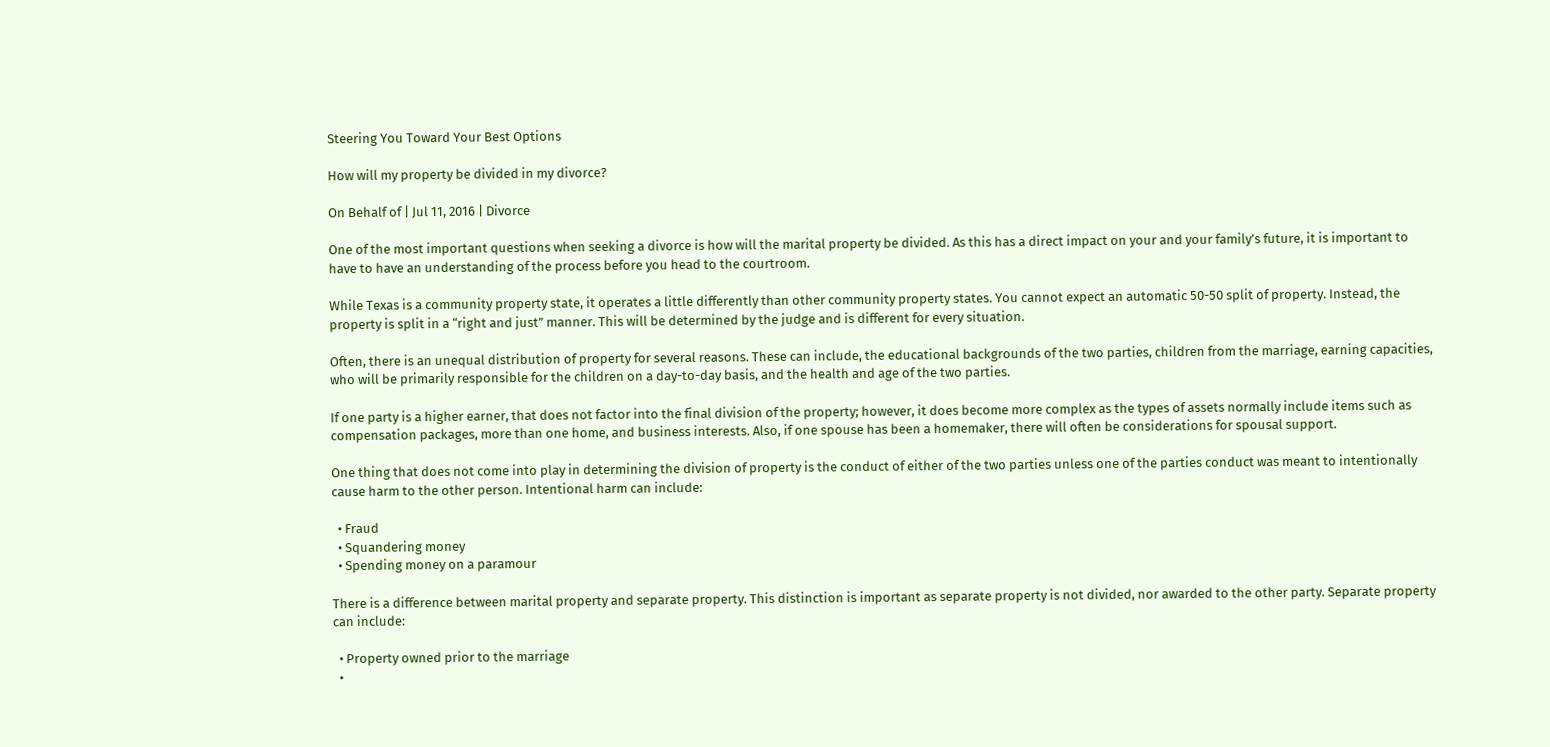Steering You Toward Your Best Options

How will my property be divided in my divorce?

On Behalf of | Jul 11, 2016 | Divorce

One of the most important questions when seeking a divorce is how will the marital property be divided. As this has a direct impact on your and your family’s future, it is important to have to have an understanding of the process before you head to the courtroom.

While Texas is a community property state, it operates a little differently than other community property states. You cannot expect an automatic 50-50 split of property. Instead, the property is split in a “right and just” manner. This will be determined by the judge and is different for every situation.

Often, there is an unequal distribution of property for several reasons. These can include, the educational backgrounds of the two parties, children from the marriage, earning capacities, who will be primarily responsible for the children on a day-to-day basis, and the health and age of the two parties.

If one party is a higher earner, that does not factor into the final division of the property; however, it does become more complex as the types of assets normally include items such as compensation packages, more than one home, and business interests. Also, if one spouse has been a homemaker, there will often be considerations for spousal support.

One thing that does not come into play in determining the division of property is the conduct of either of the two parties unless one of the parties conduct was meant to intentionally cause harm to the other person. Intentional harm can include:

  • Fraud
  • Squandering money
  • Spending money on a paramour

There is a difference between marital property and separate property. This distinction is important as separate property is not divided, nor awarded to the other party. Separate property can include:

  • Property owned prior to the marriage
  •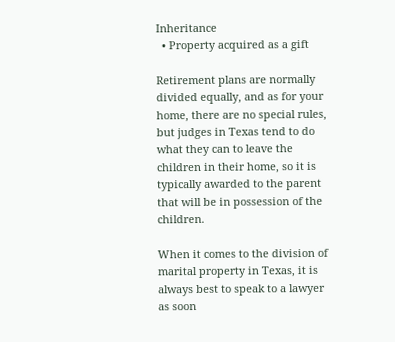Inheritance
  • Property acquired as a gift

Retirement plans are normally divided equally, and as for your home, there are no special rules, but judges in Texas tend to do what they can to leave the children in their home, so it is typically awarded to the parent that will be in possession of the children.

When it comes to the division of marital property in Texas, it is always best to speak to a lawyer as soon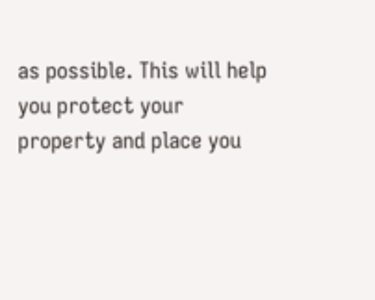as possible. This will help you protect your property and place you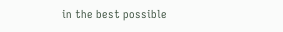in the best possible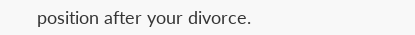position after your divorce.